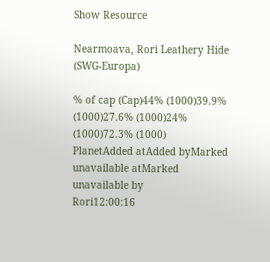Show Resource

Nearmoava, Rori Leathery Hide (SWG-Europa)

% of cap (Cap)44% (1000)39.9% (1000)27.6% (1000)24% (1000)72.3% (1000)
PlanetAdded atAdded byMarked unavailable atMarked unavailable by
Rori12:00:16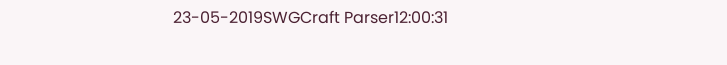23-05-2019SWGCraft Parser12:00:31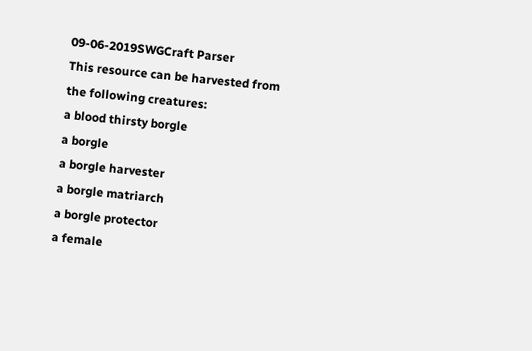09-06-2019SWGCraft Parser
This resource can be harvested from the following creatures:
a blood thirsty borgle
a borgle
a borgle harvester
a borgle matriarch
a borgle protector
a female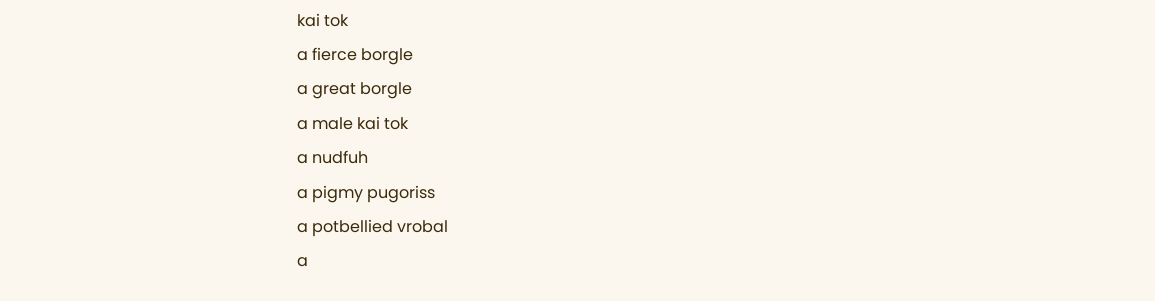kai tok
a fierce borgle
a great borgle
a male kai tok
a nudfuh
a pigmy pugoriss
a potbellied vrobal
a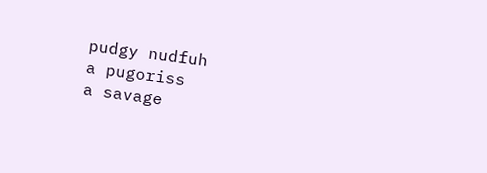pudgy nudfuh
a pugoriss
a savage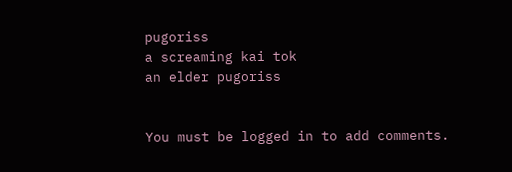pugoriss
a screaming kai tok
an elder pugoriss


You must be logged in to add comments.